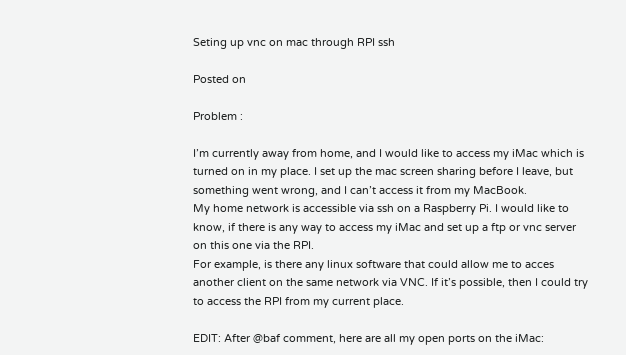Seting up vnc on mac through RPI ssh

Posted on

Problem :

I’m currently away from home, and I would like to access my iMac which is turned on in my place. I set up the mac screen sharing before I leave, but something went wrong, and I can’t access it from my MacBook.
My home network is accessible via ssh on a Raspberry Pi. I would like to know, if there is any way to access my iMac and set up a ftp or vnc server on this one via the RPI.
For example, is there any linux software that could allow me to acces another client on the same network via VNC. If it’s possible, then I could try to access the RPI from my current place.

EDIT: After @baf comment, here are all my open ports on the iMac: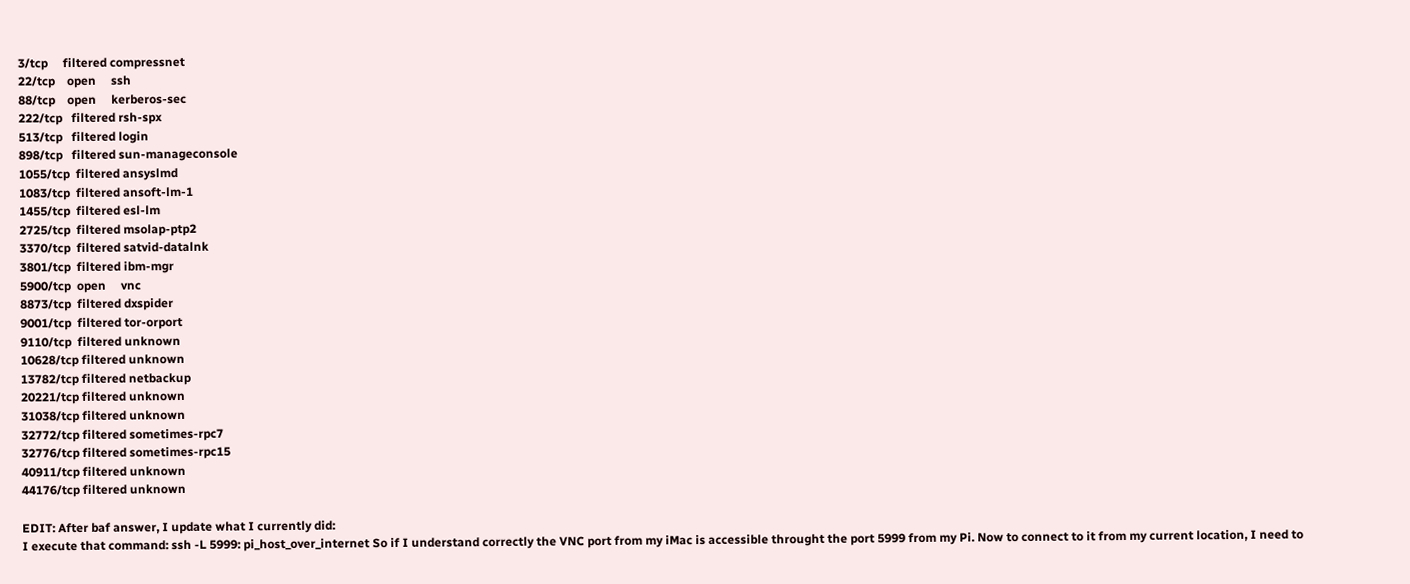3/tcp     filtered compressnet
22/tcp    open     ssh
88/tcp    open     kerberos-sec
222/tcp   filtered rsh-spx
513/tcp   filtered login
898/tcp   filtered sun-manageconsole
1055/tcp  filtered ansyslmd
1083/tcp  filtered ansoft-lm-1
1455/tcp  filtered esl-lm
2725/tcp  filtered msolap-ptp2
3370/tcp  filtered satvid-datalnk
3801/tcp  filtered ibm-mgr
5900/tcp  open     vnc
8873/tcp  filtered dxspider
9001/tcp  filtered tor-orport
9110/tcp  filtered unknown
10628/tcp filtered unknown
13782/tcp filtered netbackup
20221/tcp filtered unknown
31038/tcp filtered unknown
32772/tcp filtered sometimes-rpc7
32776/tcp filtered sometimes-rpc15
40911/tcp filtered unknown
44176/tcp filtered unknown

EDIT: After baf answer, I update what I currently did:
I execute that command: ssh -L 5999: pi_host_over_internet So if I understand correctly the VNC port from my iMac is accessible throught the port 5999 from my Pi. Now to connect to it from my current location, I need to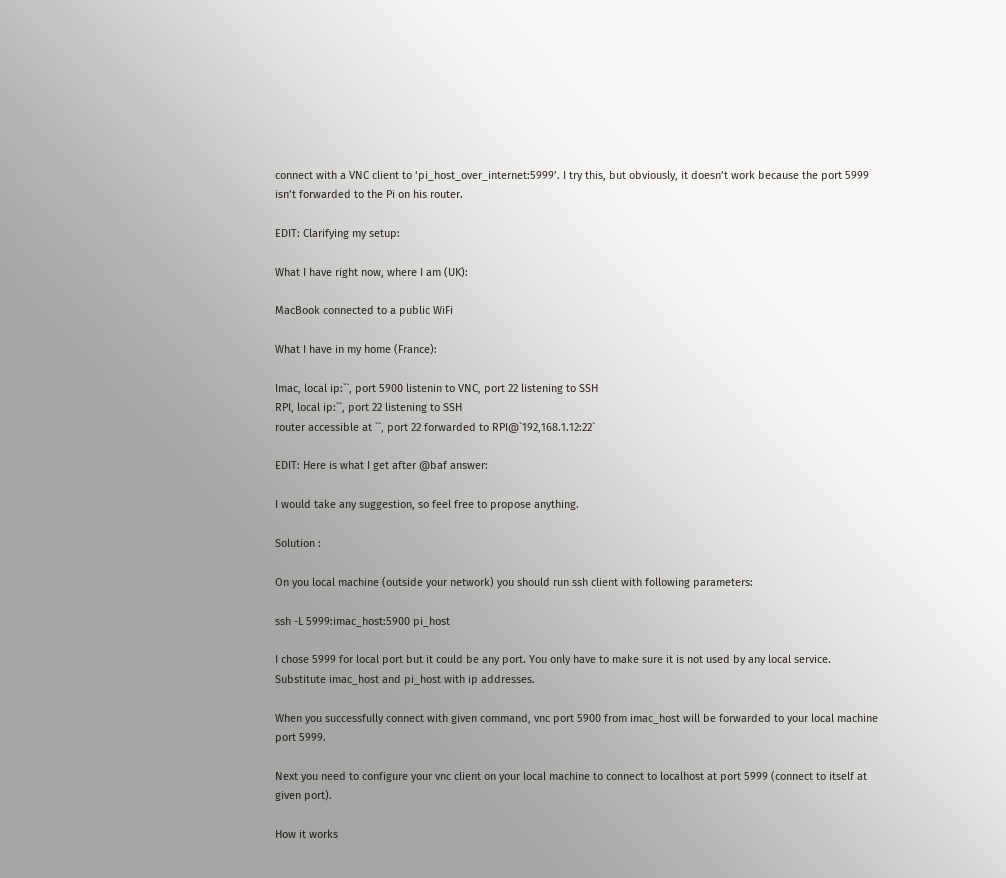connect with a VNC client to ‘pi_host_over_internet:5999’. I try this, but obviously, it doesn’t work because the port 5999 isn’t forwarded to the Pi on his router.

EDIT: Clarifying my setup:

What I have right now, where I am (UK):

MacBook connected to a public WiFi

What I have in my home (France):

Imac, local ip:``, port 5900 listenin to VNC, port 22 listening to SSH
RPI, local ip:``, port 22 listening to SSH
router accessible at ``, port 22 forwarded to RPI@`192,168.1.12:22`

EDIT: Here is what I get after @baf answer:

I would take any suggestion, so feel free to propose anything.

Solution :

On you local machine (outside your network) you should run ssh client with following parameters:

ssh -L 5999:imac_host:5900 pi_host

I chose 5999 for local port but it could be any port. You only have to make sure it is not used by any local service. Substitute imac_host and pi_host with ip addresses.

When you successfully connect with given command, vnc port 5900 from imac_host will be forwarded to your local machine port 5999.

Next you need to configure your vnc client on your local machine to connect to localhost at port 5999 (connect to itself at given port).

How it works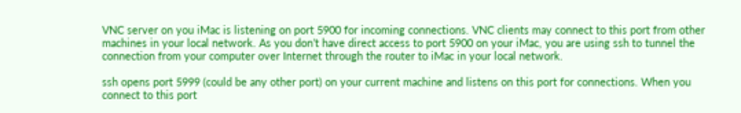VNC server on you iMac is listening on port 5900 for incoming connections. VNC clients may connect to this port from other machines in your local network. As you don’t have direct access to port 5900 on your iMac, you are using ssh to tunnel the connection from your computer over Internet through the router to iMac in your local network.

ssh opens port 5999 (could be any other port) on your current machine and listens on this port for connections. When you connect to this port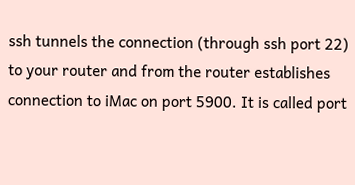ssh tunnels the connection (through ssh port 22) to your router and from the router establishes connection to iMac on port 5900. It is called port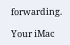forwarding.

Your iMac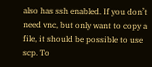also has ssh enabled. If you don’t need vnc, but only want to copy a file, it should be possible to use scp. To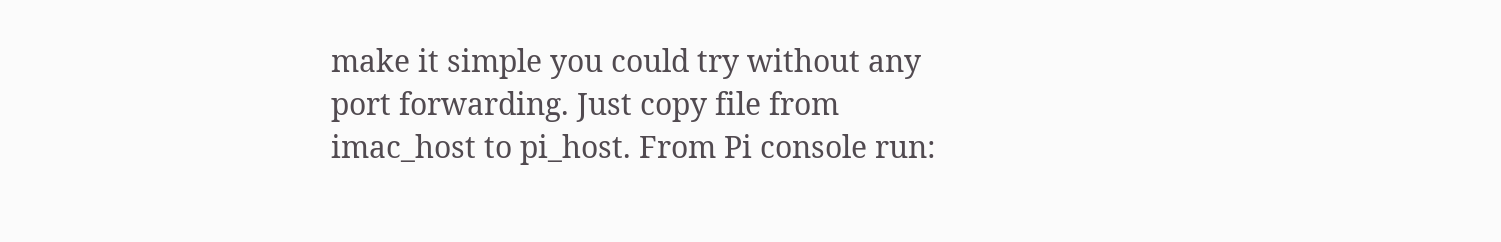make it simple you could try without any port forwarding. Just copy file from imac_host to pi_host. From Pi console run: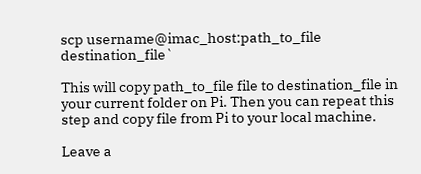scp username@imac_host:path_to_file destination_file`

This will copy path_to_file file to destination_file in your current folder on Pi. Then you can repeat this step and copy file from Pi to your local machine.

Leave a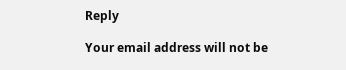Reply

Your email address will not be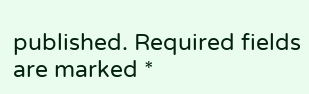published. Required fields are marked *